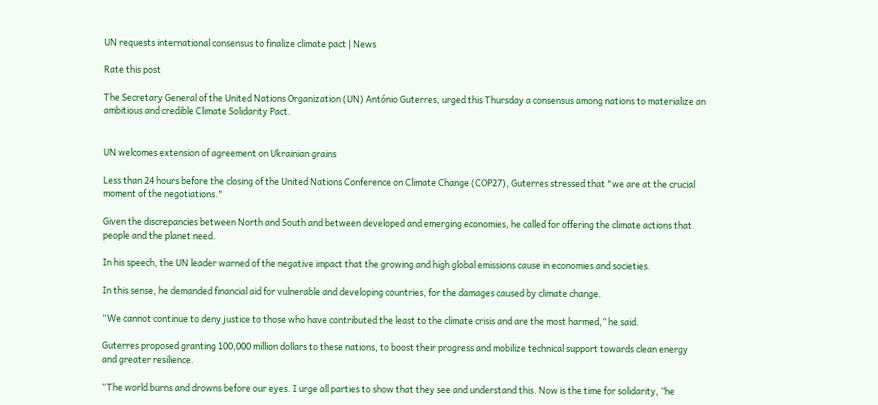UN requests international consensus to finalize climate pact | News

Rate this post

The Secretary General of the United Nations Organization (UN) António Guterres, urged this Thursday a consensus among nations to materialize an ambitious and credible Climate Solidarity Pact.


UN welcomes extension of agreement on Ukrainian grains

Less than 24 hours before the closing of the United Nations Conference on Climate Change (COP27), Guterres stressed that "we are at the crucial moment of the negotiations."

Given the discrepancies between North and South and between developed and emerging economies, he called for offering the climate actions that people and the planet need.

In his speech, the UN leader warned of the negative impact that the growing and high global emissions cause in economies and societies.

In this sense, he demanded financial aid for vulnerable and developing countries, for the damages caused by climate change.

“We cannot continue to deny justice to those who have contributed the least to the climate crisis and are the most harmed,” he said.

Guterres proposed granting 100,000 million dollars to these nations, to boost their progress and mobilize technical support towards clean energy and greater resilience.

“The world burns and drowns before our eyes. I urge all parties to show that they see and understand this. Now is the time for solidarity, ”he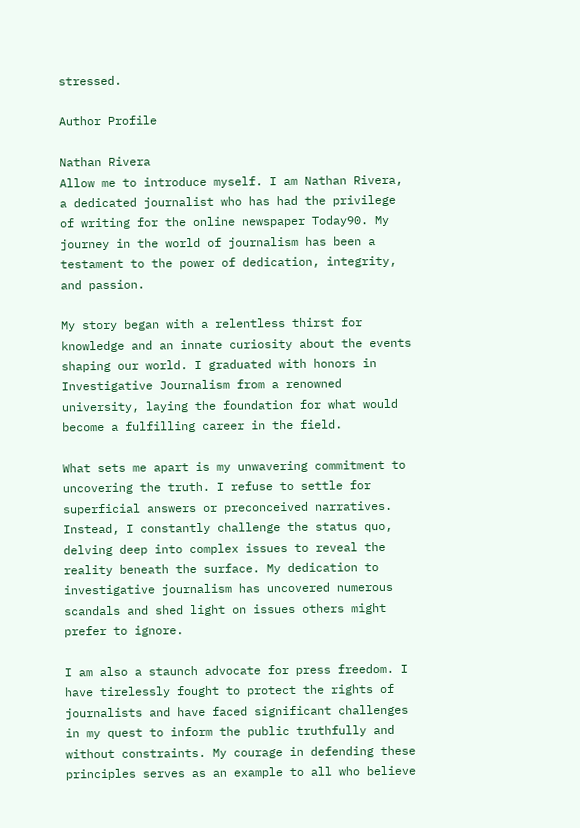stressed.

Author Profile

Nathan Rivera
Allow me to introduce myself. I am Nathan Rivera, a dedicated journalist who has had the privilege of writing for the online newspaper Today90. My journey in the world of journalism has been a testament to the power of dedication, integrity, and passion.

My story began with a relentless thirst for knowledge and an innate curiosity about the events shaping our world. I graduated with honors in Investigative Journalism from a renowned university, laying the foundation for what would become a fulfilling career in the field.

What sets me apart is my unwavering commitment to uncovering the truth. I refuse to settle for superficial answers or preconceived narratives. Instead, I constantly challenge the status quo, delving deep into complex issues to reveal the reality beneath the surface. My dedication to investigative journalism has uncovered numerous scandals and shed light on issues others might prefer to ignore.

I am also a staunch advocate for press freedom. I have tirelessly fought to protect the rights of journalists and have faced significant challenges in my quest to inform the public truthfully and without constraints. My courage in defending these principles serves as an example to all who believe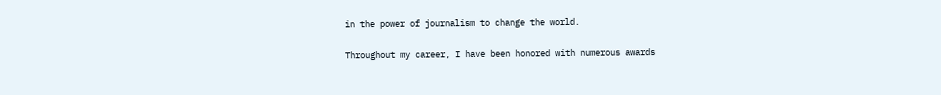in the power of journalism to change the world.

Throughout my career, I have been honored with numerous awards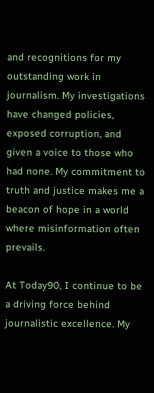and recognitions for my outstanding work in journalism. My investigations have changed policies, exposed corruption, and given a voice to those who had none. My commitment to truth and justice makes me a beacon of hope in a world where misinformation often prevails.

At Today90, I continue to be a driving force behind journalistic excellence. My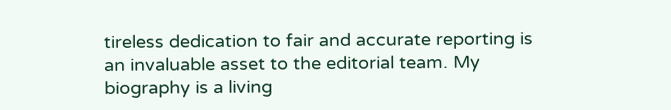tireless dedication to fair and accurate reporting is an invaluable asset to the editorial team. My biography is a living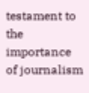testament to the importance of journalism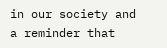in our society and a reminder that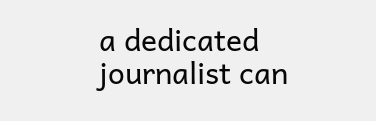a dedicated journalist can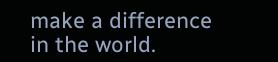make a difference in the world.